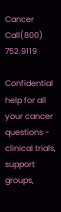Cancer Call(800) 752.9119

Confidential help for all your cancer questions - clinical trials, support groups,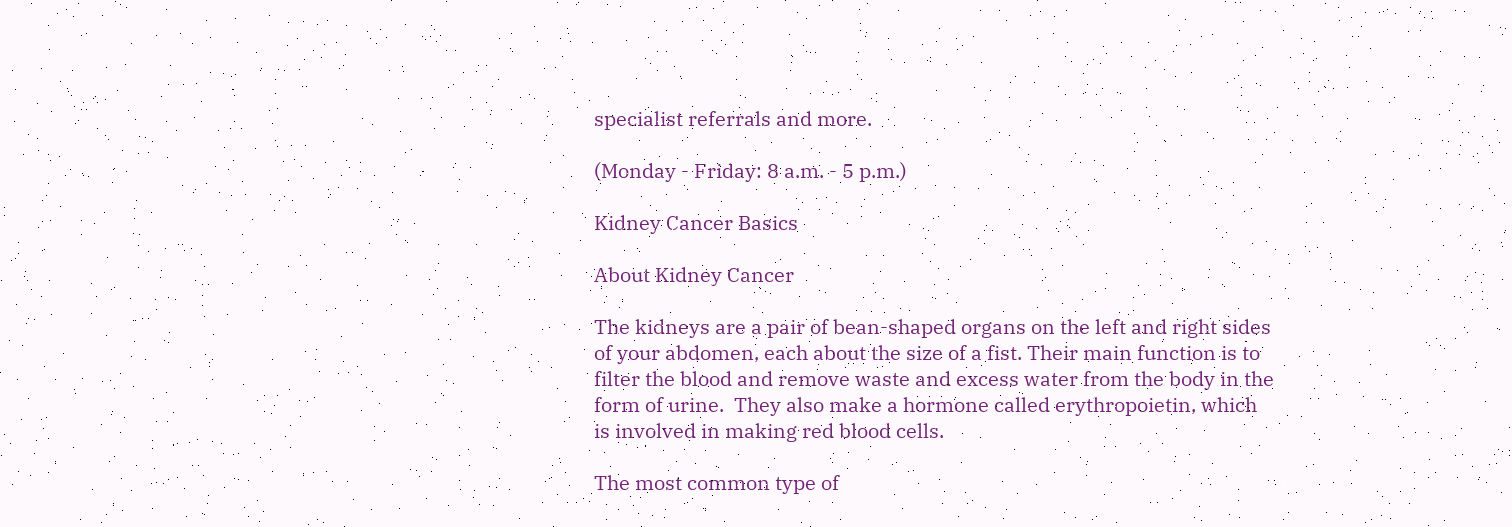specialist referrals and more.

(Monday - Friday: 8 a.m. - 5 p.m.)

Kidney Cancer Basics

About Kidney Cancer

The kidneys are a pair of bean-shaped organs on the left and right sides of your abdomen, each about the size of a fist. Their main function is to filter the blood and remove waste and excess water from the body in the form of urine.  They also make a hormone called erythropoietin, which is involved in making red blood cells.

The most common type of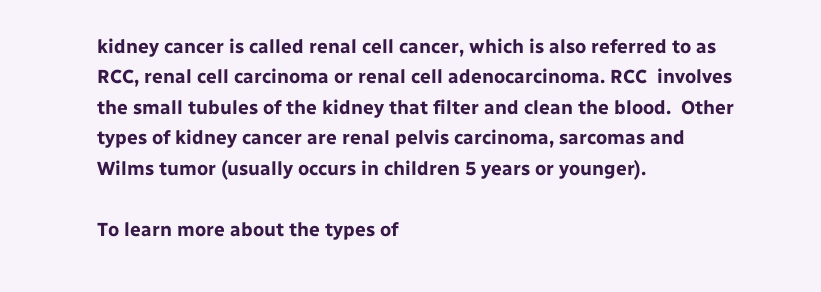kidney cancer is called renal cell cancer, which is also referred to as RCC, renal cell carcinoma or renal cell adenocarcinoma. RCC  involves the small tubules of the kidney that filter and clean the blood.  Other types of kidney cancer are renal pelvis carcinoma, sarcomas and Wilms tumor (usually occurs in children 5 years or younger).

To learn more about the types of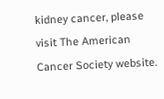kidney cancer, please visit The American Cancer Society website.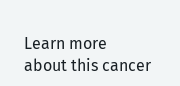Learn more about this cancer